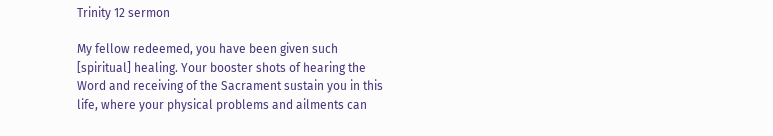Trinity 12 sermon

My fellow redeemed, you have been given such [spiritual] healing. Your booster shots of hearing the Word and receiving of the Sacrament sustain you in this life, where your physical problems and ailments can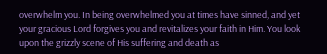overwhelm you. In being overwhelmed you at times have sinned, and yet your gracious Lord forgives you and revitalizes your faith in Him. You look upon the grizzly scene of His suffering and death as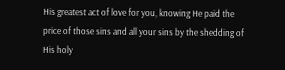His greatest act of love for you, knowing He paid the price of those sins and all your sins by the shedding of His holy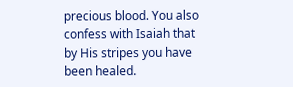precious blood. You also confess with Isaiah that by His stripes you have been healed.